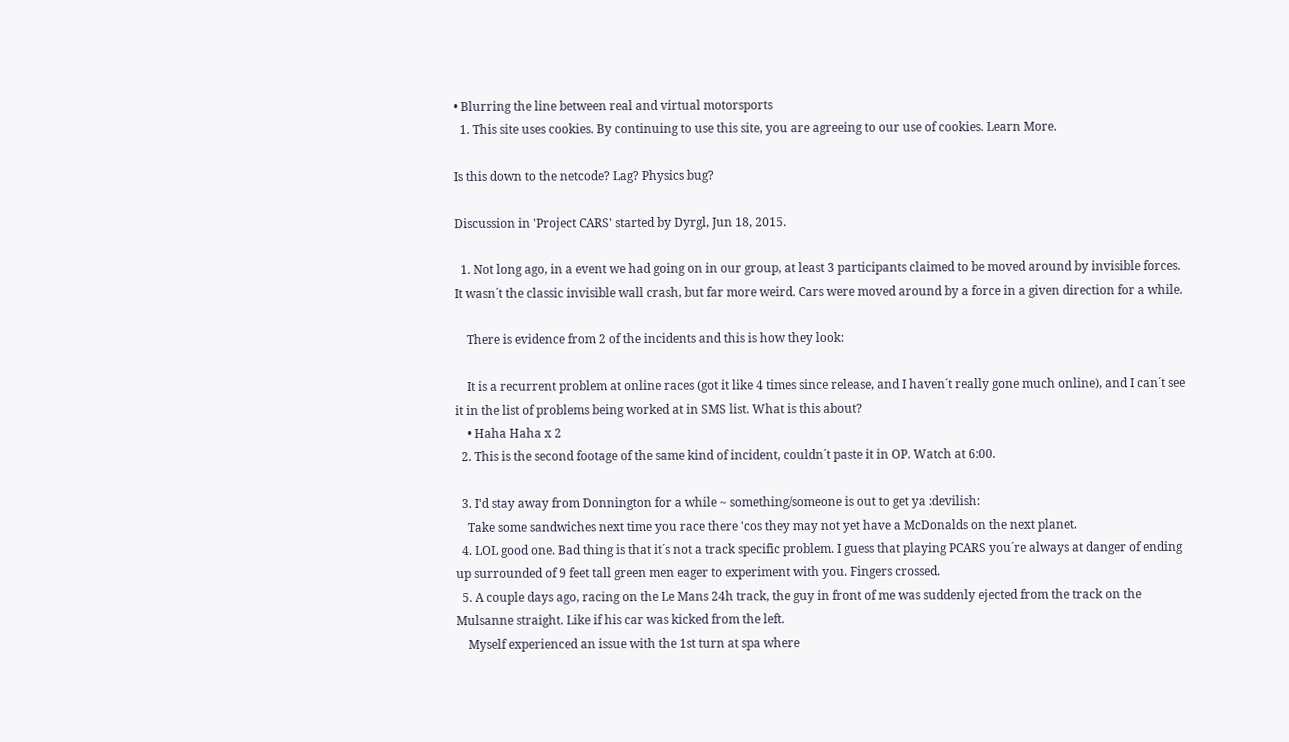• Blurring the line between real and virtual motorsports
  1. This site uses cookies. By continuing to use this site, you are agreeing to our use of cookies. Learn More.

Is this down to the netcode? Lag? Physics bug?

Discussion in 'Project CARS' started by Dyrgl, Jun 18, 2015.

  1. Not long ago, in a event we had going on in our group, at least 3 participants claimed to be moved around by invisible forces. It wasn´t the classic invisible wall crash, but far more weird. Cars were moved around by a force in a given direction for a while.

    There is evidence from 2 of the incidents and this is how they look:

    It is a recurrent problem at online races (got it like 4 times since release, and I haven´t really gone much online), and I can´t see it in the list of problems being worked at in SMS list. What is this about?
    • Haha Haha x 2
  2. This is the second footage of the same kind of incident, couldn´t paste it in OP. Watch at 6:00.

  3. I'd stay away from Donnington for a while ~ something/someone is out to get ya :devilish:
    Take some sandwiches next time you race there 'cos they may not yet have a McDonalds on the next planet.
  4. LOL good one. Bad thing is that it´s not a track specific problem. I guess that playing PCARS you´re always at danger of ending up surrounded of 9 feet tall green men eager to experiment with you. Fingers crossed.
  5. A couple days ago, racing on the Le Mans 24h track, the guy in front of me was suddenly ejected from the track on the Mulsanne straight. Like if his car was kicked from the left.
    Myself experienced an issue with the 1st turn at spa where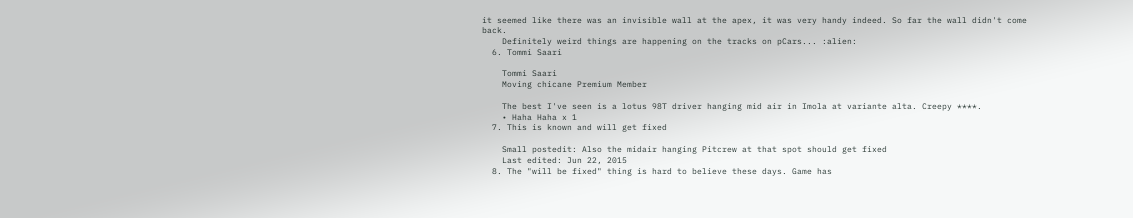it seemed like there was an invisible wall at the apex, it was very handy indeed. So far the wall didn't come back.
    Definitely weird things are happening on the tracks on pCars... :alien:
  6. Tommi Saari

    Tommi Saari
    Moving chicane Premium Member

    The best I've seen is a lotus 98T driver hanging mid air in Imola at variante alta. Creepy ****.
    • Haha Haha x 1
  7. This is known and will get fixed

    Small postedit: Also the midair hanging Pitcrew at that spot should get fixed
    Last edited: Jun 22, 2015
  8. The "will be fixed" thing is hard to believe these days. Game has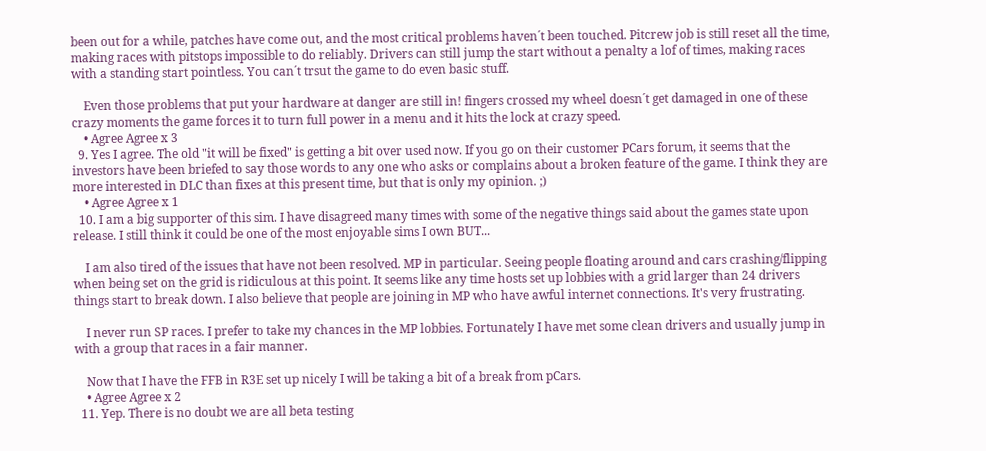been out for a while, patches have come out, and the most critical problems haven´t been touched. Pitcrew job is still reset all the time, making races with pitstops impossible to do reliably. Drivers can still jump the start without a penalty a lof of times, making races with a standing start pointless. You can´t trsut the game to do even basic stuff.

    Even those problems that put your hardware at danger are still in! fingers crossed my wheel doesn´t get damaged in one of these crazy moments the game forces it to turn full power in a menu and it hits the lock at crazy speed.
    • Agree Agree x 3
  9. Yes I agree. The old "it will be fixed" is getting a bit over used now. If you go on their customer PCars forum, it seems that the investors have been briefed to say those words to any one who asks or complains about a broken feature of the game. I think they are more interested in DLC than fixes at this present time, but that is only my opinion. ;)
    • Agree Agree x 1
  10. I am a big supporter of this sim. I have disagreed many times with some of the negative things said about the games state upon release. I still think it could be one of the most enjoyable sims I own BUT...

    I am also tired of the issues that have not been resolved. MP in particular. Seeing people floating around and cars crashing/flipping when being set on the grid is ridiculous at this point. It seems like any time hosts set up lobbies with a grid larger than 24 drivers things start to break down. I also believe that people are joining in MP who have awful internet connections. It's very frustrating.

    I never run SP races. I prefer to take my chances in the MP lobbies. Fortunately I have met some clean drivers and usually jump in with a group that races in a fair manner.

    Now that I have the FFB in R3E set up nicely I will be taking a bit of a break from pCars.
    • Agree Agree x 2
  11. Yep. There is no doubt we are all beta testing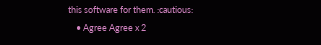this software for them. :cautious:
    • Agree Agree x 2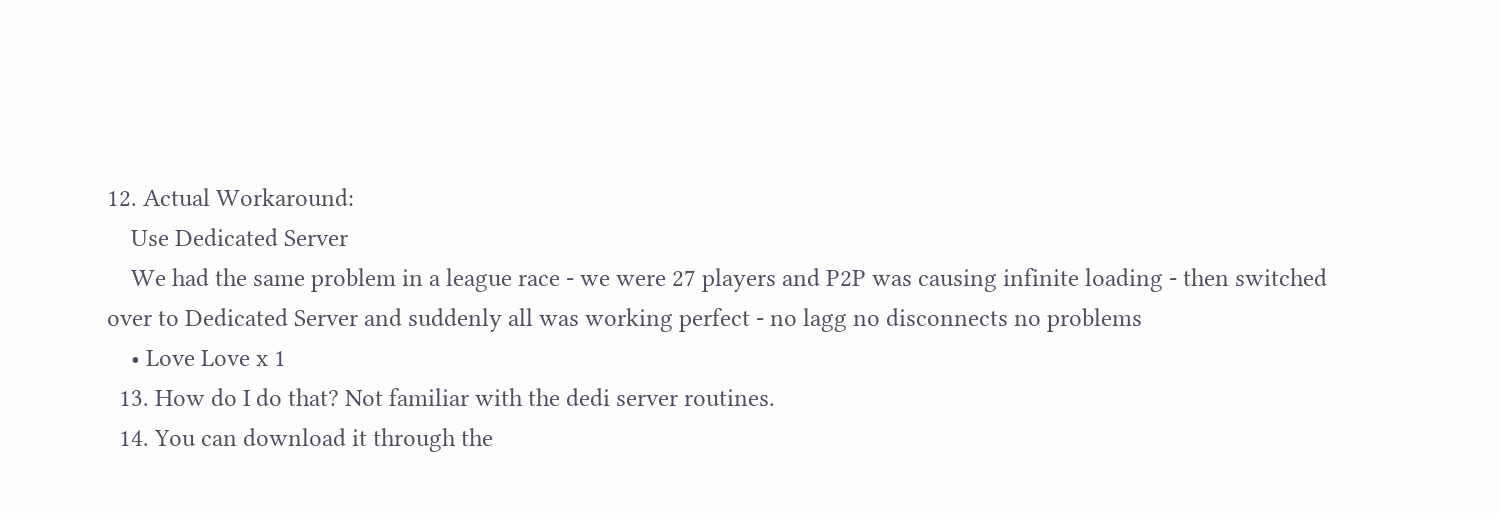12. Actual Workaround:
    Use Dedicated Server
    We had the same problem in a league race - we were 27 players and P2P was causing infinite loading - then switched over to Dedicated Server and suddenly all was working perfect - no lagg no disconnects no problems
    • Love Love x 1
  13. How do I do that? Not familiar with the dedi server routines.
  14. You can download it through the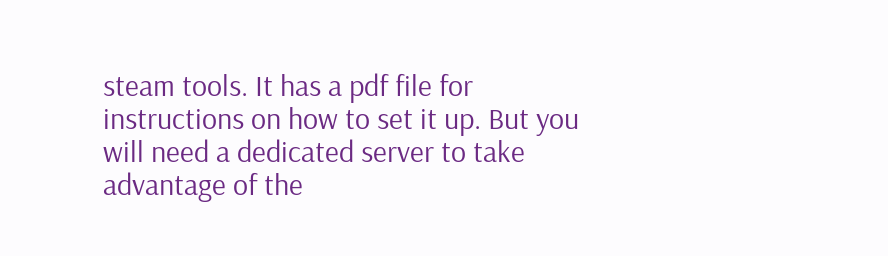steam tools. It has a pdf file for instructions on how to set it up. But you will need a dedicated server to take advantage of the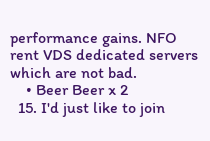performance gains. NFO rent VDS dedicated servers which are not bad.
    • Beer Beer x 2
  15. I'd just like to join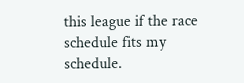this league if the race schedule fits my schedule.